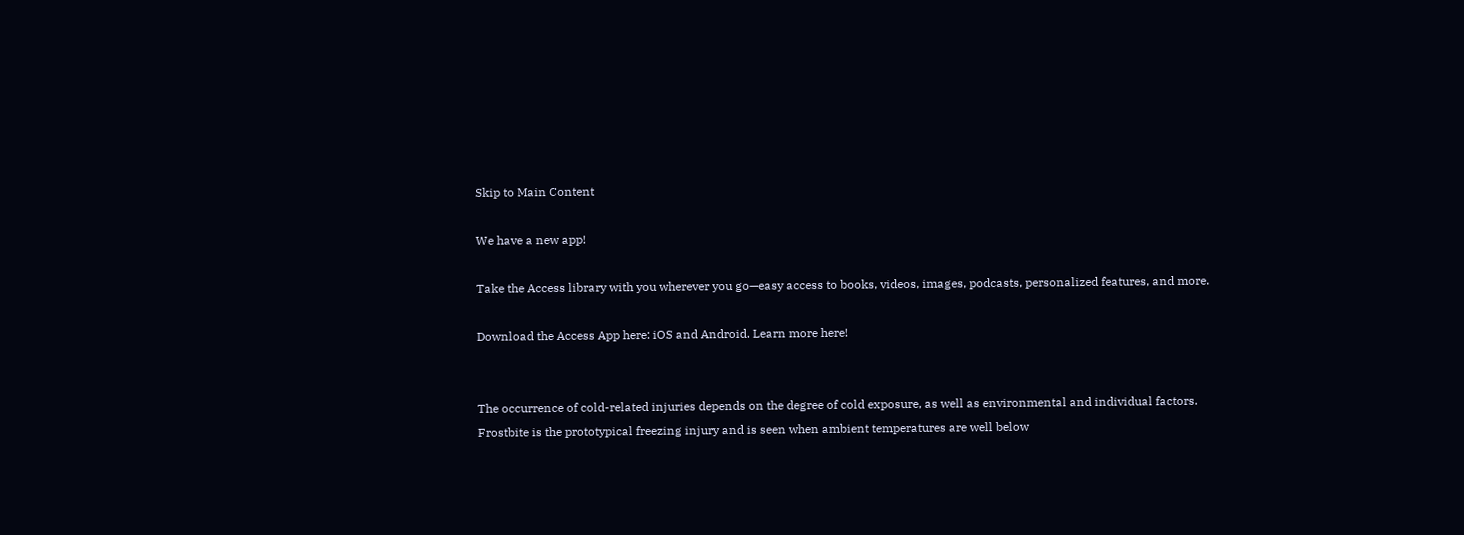Skip to Main Content

We have a new app!

Take the Access library with you wherever you go—easy access to books, videos, images, podcasts, personalized features, and more.

Download the Access App here: iOS and Android. Learn more here!


The occurrence of cold-related injuries depends on the degree of cold exposure, as well as environmental and individual factors. Frostbite is the prototypical freezing injury and is seen when ambient temperatures are well below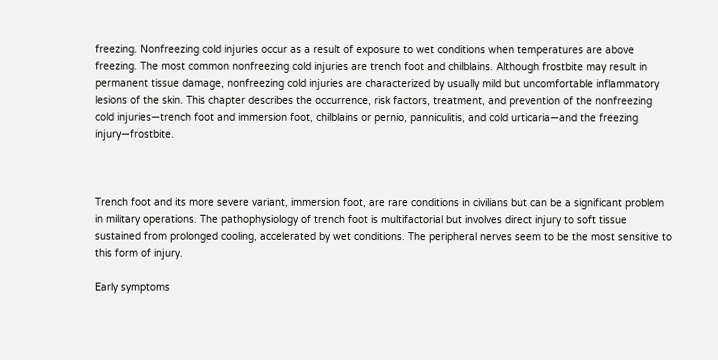freezing. Nonfreezing cold injuries occur as a result of exposure to wet conditions when temperatures are above freezing. The most common nonfreezing cold injuries are trench foot and chilblains. Although frostbite may result in permanent tissue damage, nonfreezing cold injuries are characterized by usually mild but uncomfortable inflammatory lesions of the skin. This chapter describes the occurrence, risk factors, treatment, and prevention of the nonfreezing cold injuries—trench foot and immersion foot, chilblains or pernio, panniculitis, and cold urticaria—and the freezing injury—frostbite.



Trench foot and its more severe variant, immersion foot, are rare conditions in civilians but can be a significant problem in military operations. The pathophysiology of trench foot is multifactorial but involves direct injury to soft tissue sustained from prolonged cooling, accelerated by wet conditions. The peripheral nerves seem to be the most sensitive to this form of injury.

Early symptoms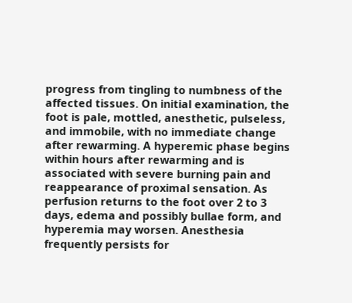progress from tingling to numbness of the affected tissues. On initial examination, the foot is pale, mottled, anesthetic, pulseless, and immobile, with no immediate change after rewarming. A hyperemic phase begins within hours after rewarming and is associated with severe burning pain and reappearance of proximal sensation. As perfusion returns to the foot over 2 to 3 days, edema and possibly bullae form, and hyperemia may worsen. Anesthesia frequently persists for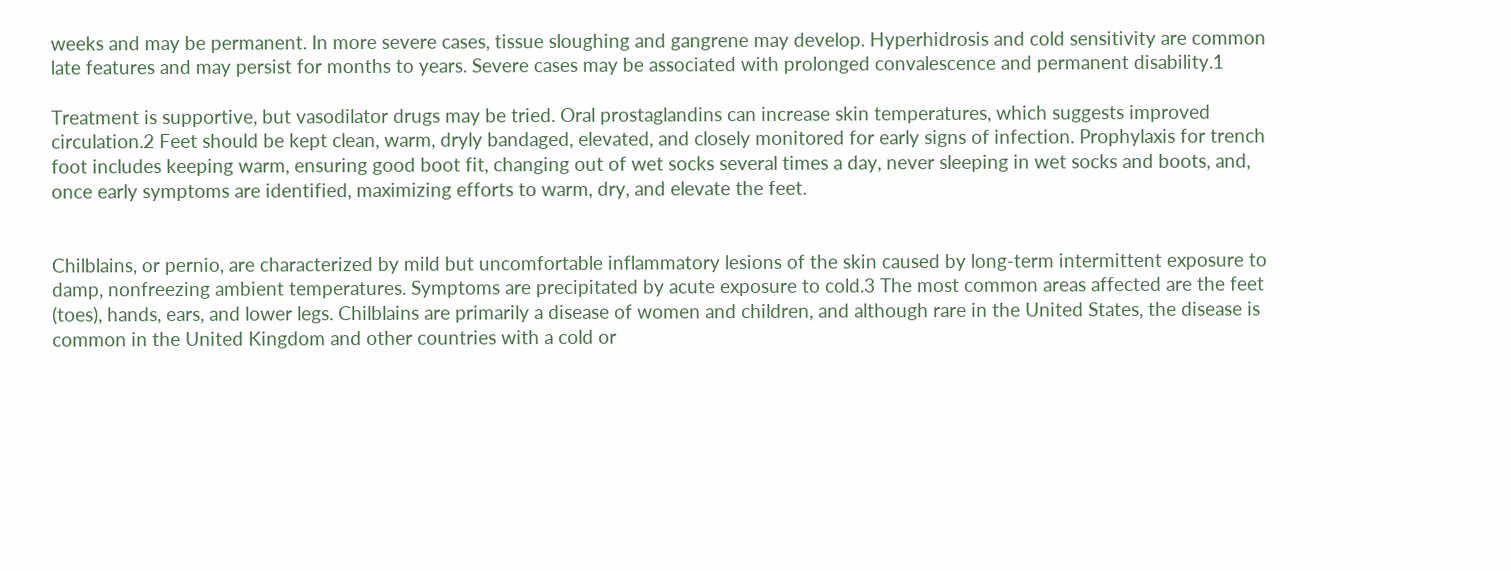weeks and may be permanent. In more severe cases, tissue sloughing and gangrene may develop. Hyperhidrosis and cold sensitivity are common late features and may persist for months to years. Severe cases may be associated with prolonged convalescence and permanent disability.1

Treatment is supportive, but vasodilator drugs may be tried. Oral prostaglandins can increase skin temperatures, which suggests improved circulation.2 Feet should be kept clean, warm, dryly bandaged, elevated, and closely monitored for early signs of infection. Prophylaxis for trench foot includes keeping warm, ensuring good boot fit, changing out of wet socks several times a day, never sleeping in wet socks and boots, and, once early symptoms are identified, maximizing efforts to warm, dry, and elevate the feet.


Chilblains, or pernio, are characterized by mild but uncomfortable inflammatory lesions of the skin caused by long-term intermittent exposure to damp, nonfreezing ambient temperatures. Symptoms are precipitated by acute exposure to cold.3 The most common areas affected are the feet (toes), hands, ears, and lower legs. Chilblains are primarily a disease of women and children, and although rare in the United States, the disease is common in the United Kingdom and other countries with a cold or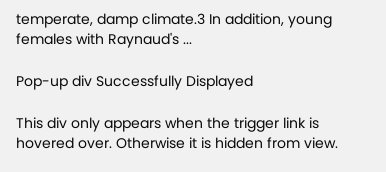temperate, damp climate.3 In addition, young females with Raynaud's ...

Pop-up div Successfully Displayed

This div only appears when the trigger link is hovered over. Otherwise it is hidden from view.